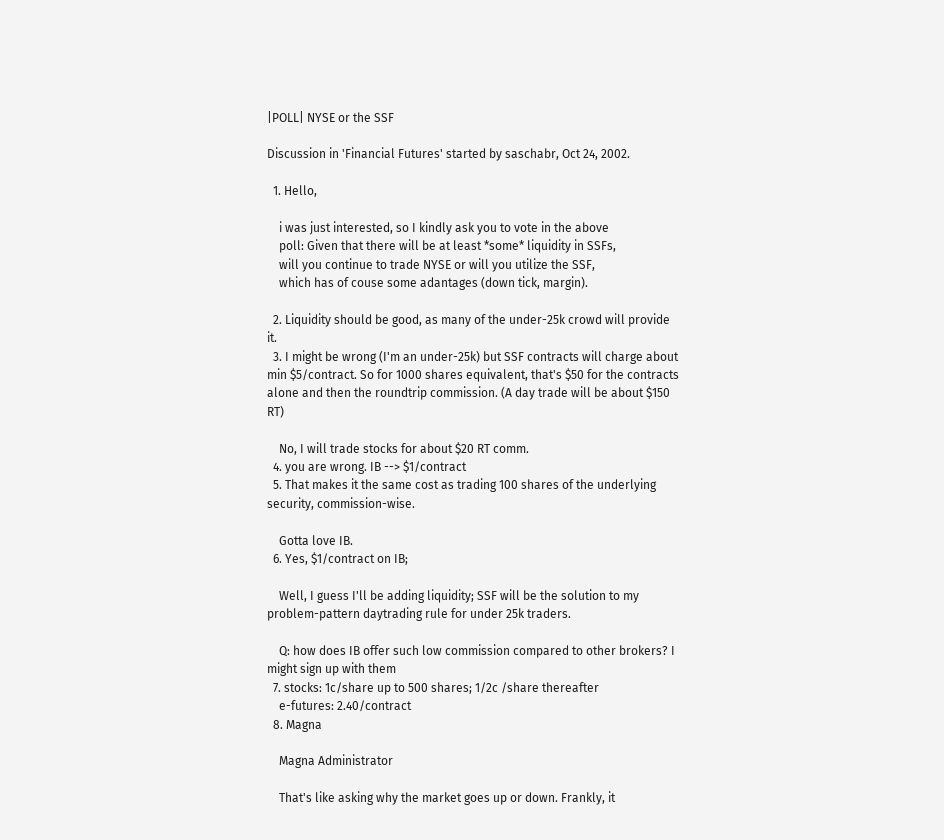|POLL| NYSE or the SSF

Discussion in 'Financial Futures' started by saschabr, Oct 24, 2002.

  1. Hello,

    i was just interested, so I kindly ask you to vote in the above
    poll: Given that there will be at least *some* liquidity in SSFs,
    will you continue to trade NYSE or will you utilize the SSF,
    which has of couse some adantages (down tick, margin).

  2. Liquidity should be good, as many of the under-25k crowd will provide it.
  3. I might be wrong (I'm an under-25k) but SSF contracts will charge about min $5/contract. So for 1000 shares equivalent, that's $50 for the contracts alone and then the roundtrip commission. (A day trade will be about $150 RT)

    No, I will trade stocks for about $20 RT comm.
  4. you are wrong. IB --> $1/contract
  5. That makes it the same cost as trading 100 shares of the underlying security, commission-wise.

    Gotta love IB.
  6. Yes, $1/contract on IB;

    Well, I guess I'll be adding liquidity; SSF will be the solution to my problem-pattern daytrading rule for under 25k traders.

    Q: how does IB offer such low commission compared to other brokers? I might sign up with them
  7. stocks: 1c/share up to 500 shares; 1/2c /share thereafter
    e-futures: 2.40/contract
  8. Magna

    Magna Administrator

    That's like asking why the market goes up or down. Frankly, it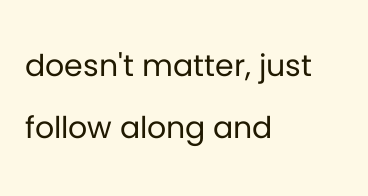doesn't matter, just follow along and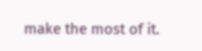make the most of it.